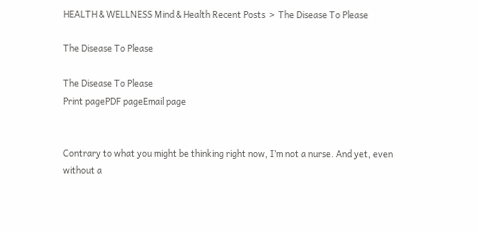HEALTH & WELLNESS Mind & Health Recent Posts  >  The Disease To Please

The Disease To Please

The Disease To Please
Print pagePDF pageEmail page


Contrary to what you might be thinking right now, I’m not a nurse. And yet, even without a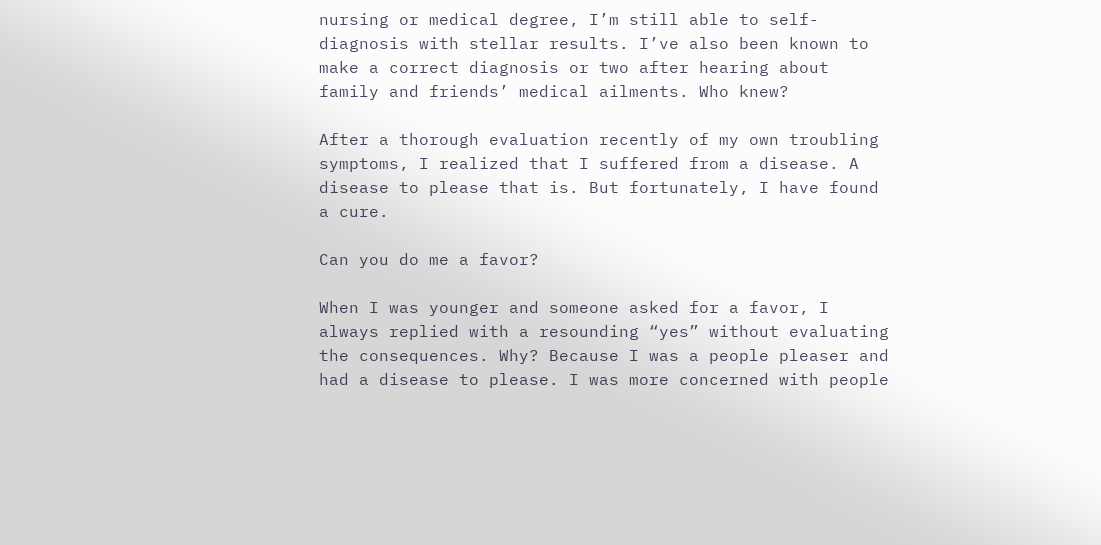nursing or medical degree, I’m still able to self-diagnosis with stellar results. I’ve also been known to make a correct diagnosis or two after hearing about family and friends’ medical ailments. Who knew?

After a thorough evaluation recently of my own troubling symptoms, I realized that I suffered from a disease. A disease to please that is. But fortunately, I have found a cure.

Can you do me a favor?

When I was younger and someone asked for a favor, I always replied with a resounding “yes” without evaluating the consequences. Why? Because I was a people pleaser and had a disease to please. I was more concerned with people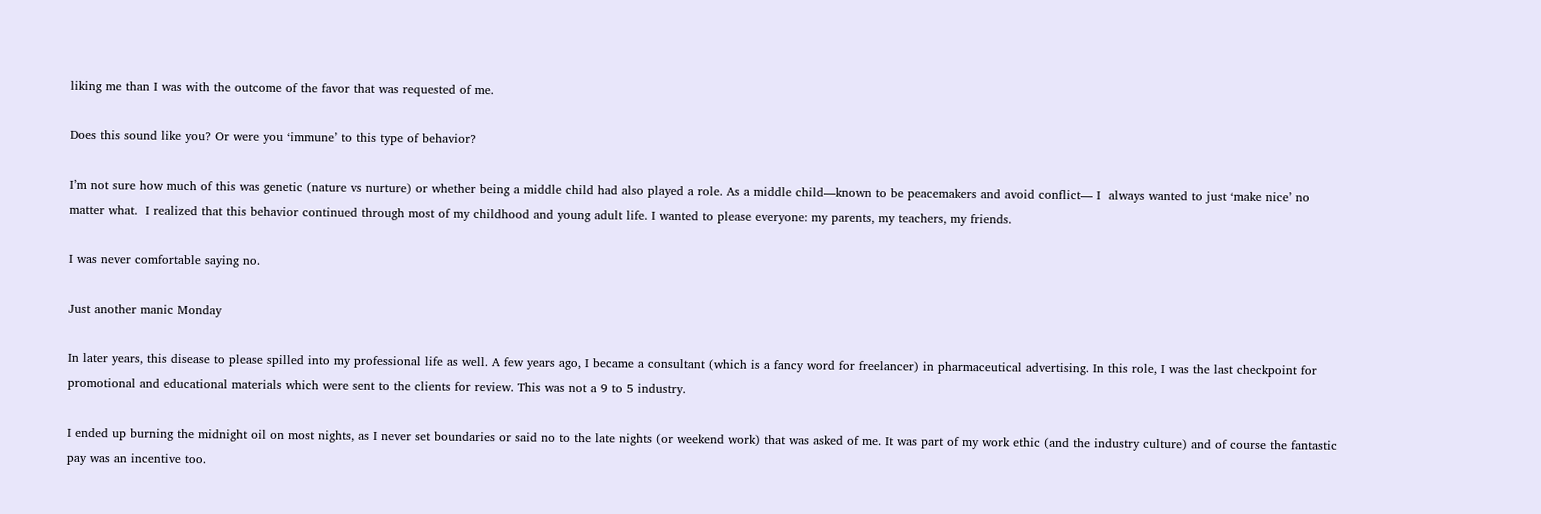liking me than I was with the outcome of the favor that was requested of me.

Does this sound like you? Or were you ‘immune’ to this type of behavior?

I’m not sure how much of this was genetic (nature vs nurture) or whether being a middle child had also played a role. As a middle child—known to be peacemakers and avoid conflict— I  always wanted to just ‘make nice’ no matter what.  I realized that this behavior continued through most of my childhood and young adult life. I wanted to please everyone: my parents, my teachers, my friends.

I was never comfortable saying no.

Just another manic Monday

In later years, this disease to please spilled into my professional life as well. A few years ago, I became a consultant (which is a fancy word for freelancer) in pharmaceutical advertising. In this role, I was the last checkpoint for promotional and educational materials which were sent to the clients for review. This was not a 9 to 5 industry.

I ended up burning the midnight oil on most nights, as I never set boundaries or said no to the late nights (or weekend work) that was asked of me. It was part of my work ethic (and the industry culture) and of course the fantastic pay was an incentive too.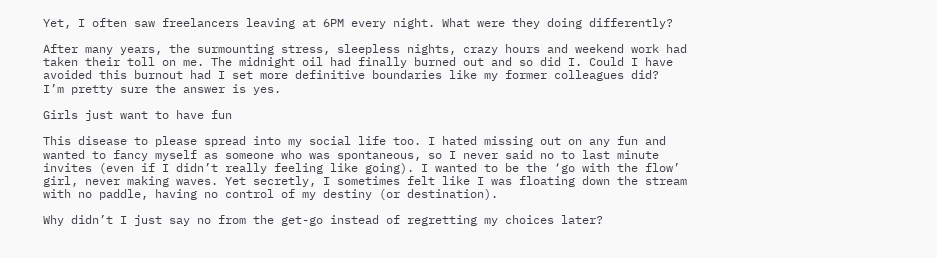Yet, I often saw freelancers leaving at 6PM every night. What were they doing differently?

After many years, the surmounting stress, sleepless nights, crazy hours and weekend work had taken their toll on me. The midnight oil had finally burned out and so did I. Could I have avoided this burnout had I set more definitive boundaries like my former colleagues did?  I’m pretty sure the answer is yes.

Girls just want to have fun

This disease to please spread into my social life too. I hated missing out on any fun and wanted to fancy myself as someone who was spontaneous, so I never said no to last minute invites (even if I didn’t really feeling like going). I wanted to be the ‘go with the flow’ girl, never making waves. Yet secretly, I sometimes felt like I was floating down the stream with no paddle, having no control of my destiny (or destination).

Why didn’t I just say no from the get-go instead of regretting my choices later?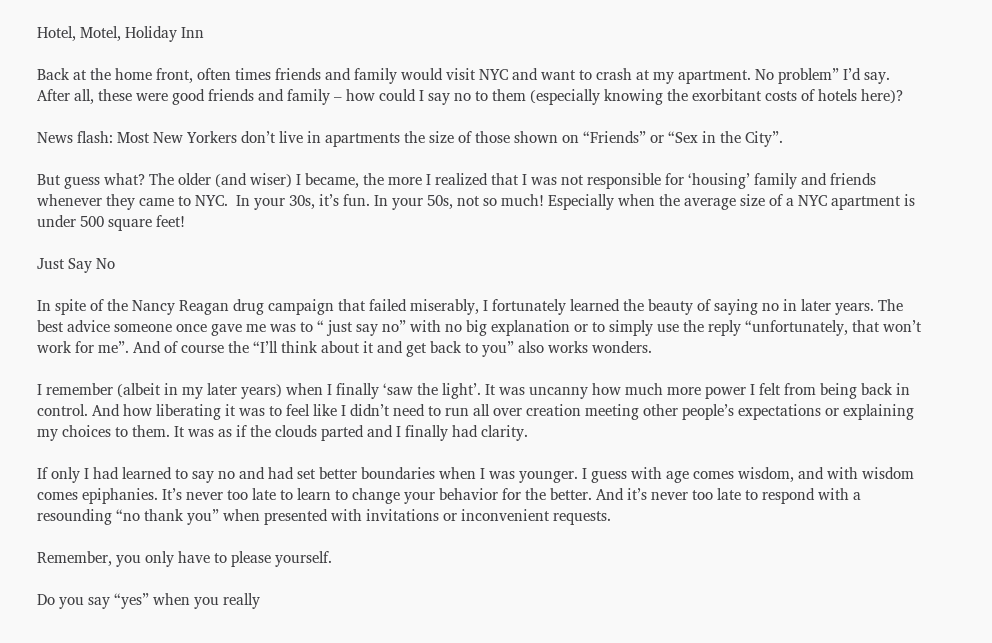Hotel, Motel, Holiday Inn

Back at the home front, often times friends and family would visit NYC and want to crash at my apartment. No problem” I’d say.  After all, these were good friends and family – how could I say no to them (especially knowing the exorbitant costs of hotels here)?

News flash: Most New Yorkers don’t live in apartments the size of those shown on “Friends” or “Sex in the City”.

But guess what? The older (and wiser) I became, the more I realized that I was not responsible for ‘housing’ family and friends whenever they came to NYC.  In your 30s, it’s fun. In your 50s, not so much! Especially when the average size of a NYC apartment is under 500 square feet!

Just Say No

In spite of the Nancy Reagan drug campaign that failed miserably, I fortunately learned the beauty of saying no in later years. The best advice someone once gave me was to “ just say no” with no big explanation or to simply use the reply “unfortunately, that won’t work for me”. And of course the “I’ll think about it and get back to you” also works wonders.

I remember (albeit in my later years) when I finally ‘saw the light’. It was uncanny how much more power I felt from being back in control. And how liberating it was to feel like I didn’t need to run all over creation meeting other people’s expectations or explaining my choices to them. It was as if the clouds parted and I finally had clarity.

If only I had learned to say no and had set better boundaries when I was younger. I guess with age comes wisdom, and with wisdom comes epiphanies. It’s never too late to learn to change your behavior for the better. And it’s never too late to respond with a resounding “no thank you” when presented with invitations or inconvenient requests.

Remember, you only have to please yourself.

Do you say “yes” when you really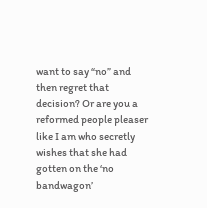want to say “no” and then regret that decision? Or are you a reformed people pleaser like I am who secretly wishes that she had gotten on the ‘no bandwagon’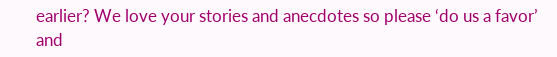earlier? We love your stories and anecdotes so please ‘do us a favor’ and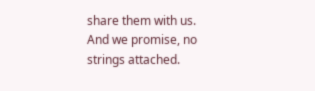share them with us. And we promise, no strings attached.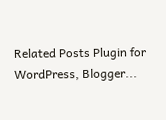Related Posts Plugin for WordPress, Blogger...